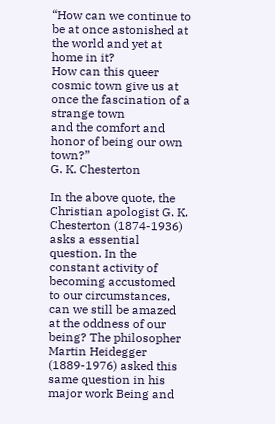“How can we continue to be at once astonished at the world and yet at home in it?
How can this queer cosmic town give us at once the fascination of a strange town
and the comfort and honor of being our own town?”
G. K. Chesterton

In the above quote, the Christian apologist G. K. Chesterton (1874-1936) asks a essential question. In the constant activity of becoming accustomed to our circumstances, can we still be amazed at the oddness of our being? The philosopher Martin Heidegger (1889-1976) asked this same question in his major work Being and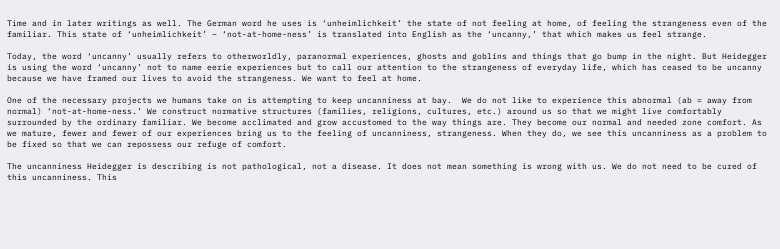Time and in later writings as well. The German word he uses is ‘unheimlichkeit’ the state of not feeling at home, of feeling the strangeness even of the familiar. This state of ‘unheimlichkeit’ – ‘not-at-home-ness’ is translated into English as the ‘uncanny,’ that which makes us feel strange.

Today, the word ‘uncanny’ usually refers to otherworldly, paranormal experiences, ghosts and goblins and things that go bump in the night. But Heidegger is using the word ‘uncanny’ not to name eerie experiences but to call our attention to the strangeness of everyday life, which has ceased to be uncanny because we have framed our lives to avoid the strangeness. We want to feel at home.

One of the necessary projects we humans take on is attempting to keep uncanniness at bay.  We do not like to experience this abnormal (ab = away from normal) ‘not-at-home-ness.’ We construct normative structures (families, religions, cultures, etc.) around us so that we might live comfortably surrounded by the ordinary familiar. We become acclimated and grow accustomed to the way things are. They become our normal and needed zone comfort. As we mature, fewer and fewer of our experiences bring us to the feeling of uncanniness, strangeness. When they do, we see this uncanniness as a problem to be fixed so that we can repossess our refuge of comfort.

The uncanniness Heidegger is describing is not pathological, not a disease. It does not mean something is wrong with us. We do not need to be cured of this uncanniness. This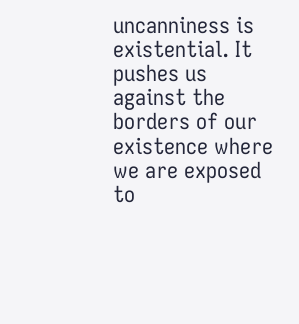uncanniness is existential. It pushes us against the borders of our existence where we are exposed to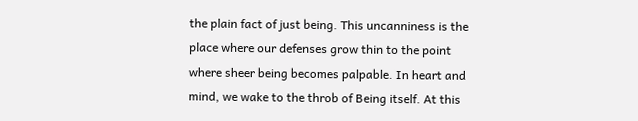the plain fact of just being. This uncanniness is the place where our defenses grow thin to the point where sheer being becomes palpable. In heart and mind, we wake to the throb of Being itself. At this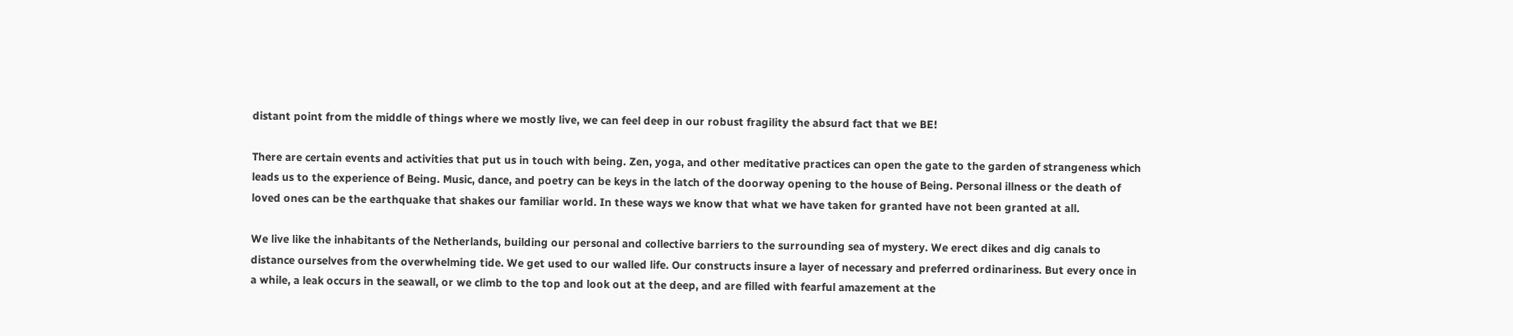distant point from the middle of things where we mostly live, we can feel deep in our robust fragility the absurd fact that we BE!

There are certain events and activities that put us in touch with being. Zen, yoga, and other meditative practices can open the gate to the garden of strangeness which leads us to the experience of Being. Music, dance, and poetry can be keys in the latch of the doorway opening to the house of Being. Personal illness or the death of loved ones can be the earthquake that shakes our familiar world. In these ways we know that what we have taken for granted have not been granted at all.

We live like the inhabitants of the Netherlands, building our personal and collective barriers to the surrounding sea of mystery. We erect dikes and dig canals to distance ourselves from the overwhelming tide. We get used to our walled life. Our constructs insure a layer of necessary and preferred ordinariness. But every once in a while, a leak occurs in the seawall, or we climb to the top and look out at the deep, and are filled with fearful amazement at the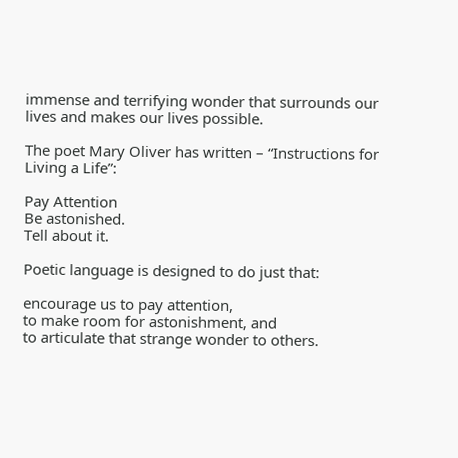immense and terrifying wonder that surrounds our lives and makes our lives possible.

The poet Mary Oliver has written – “Instructions for Living a Life”:

Pay Attention
Be astonished.
Tell about it.

Poetic language is designed to do just that:

encourage us to pay attention,
to make room for astonishment, and
to articulate that strange wonder to others.